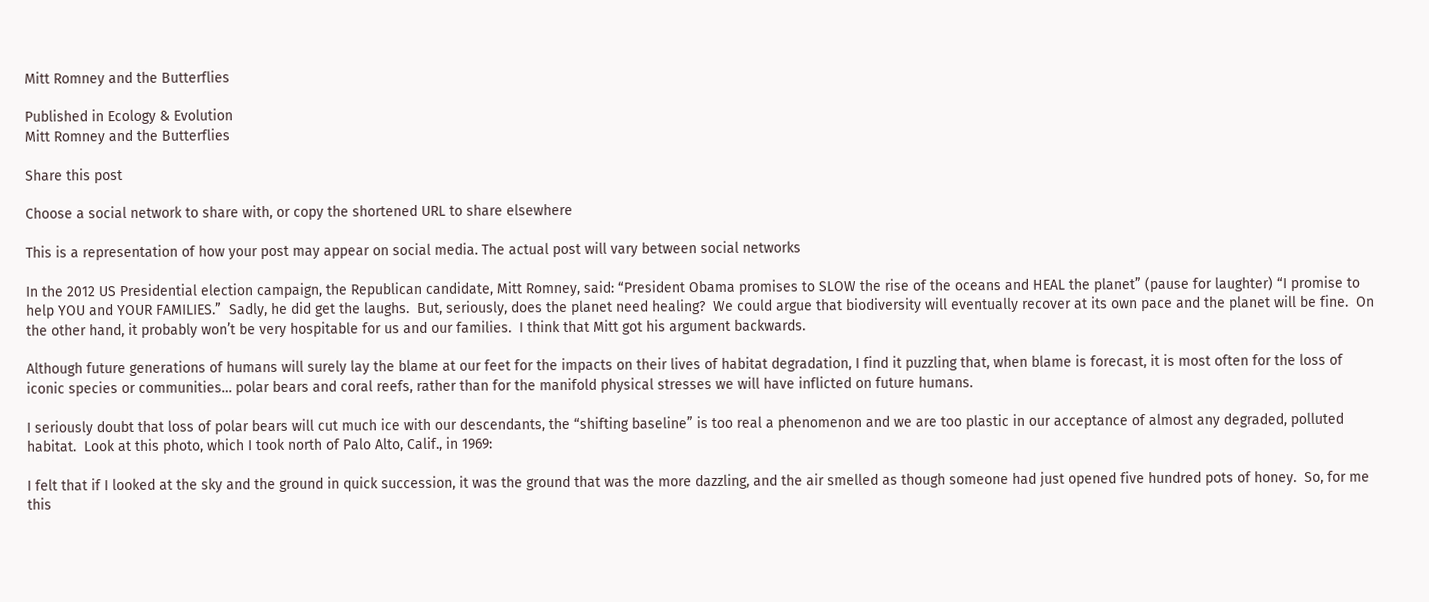Mitt Romney and the Butterflies

Published in Ecology & Evolution
Mitt Romney and the Butterflies

Share this post

Choose a social network to share with, or copy the shortened URL to share elsewhere

This is a representation of how your post may appear on social media. The actual post will vary between social networks

In the 2012 US Presidential election campaign, the Republican candidate, Mitt Romney, said: “President Obama promises to SLOW the rise of the oceans and HEAL the planet” (pause for laughter) “I promise to help YOU and YOUR FAMILIES.”  Sadly, he did get the laughs.  But, seriously, does the planet need healing?  We could argue that biodiversity will eventually recover at its own pace and the planet will be fine.  On the other hand, it probably won’t be very hospitable for us and our families.  I think that Mitt got his argument backwards.

Although future generations of humans will surely lay the blame at our feet for the impacts on their lives of habitat degradation, I find it puzzling that, when blame is forecast, it is most often for the loss of iconic species or communities… polar bears and coral reefs, rather than for the manifold physical stresses we will have inflicted on future humans.

I seriously doubt that loss of polar bears will cut much ice with our descendants, the “shifting baseline” is too real a phenomenon and we are too plastic in our acceptance of almost any degraded, polluted habitat.  Look at this photo, which I took north of Palo Alto, Calif., in 1969:

I felt that if I looked at the sky and the ground in quick succession, it was the ground that was the more dazzling, and the air smelled as though someone had just opened five hundred pots of honey.  So, for me this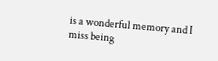is a wonderful memory and I miss being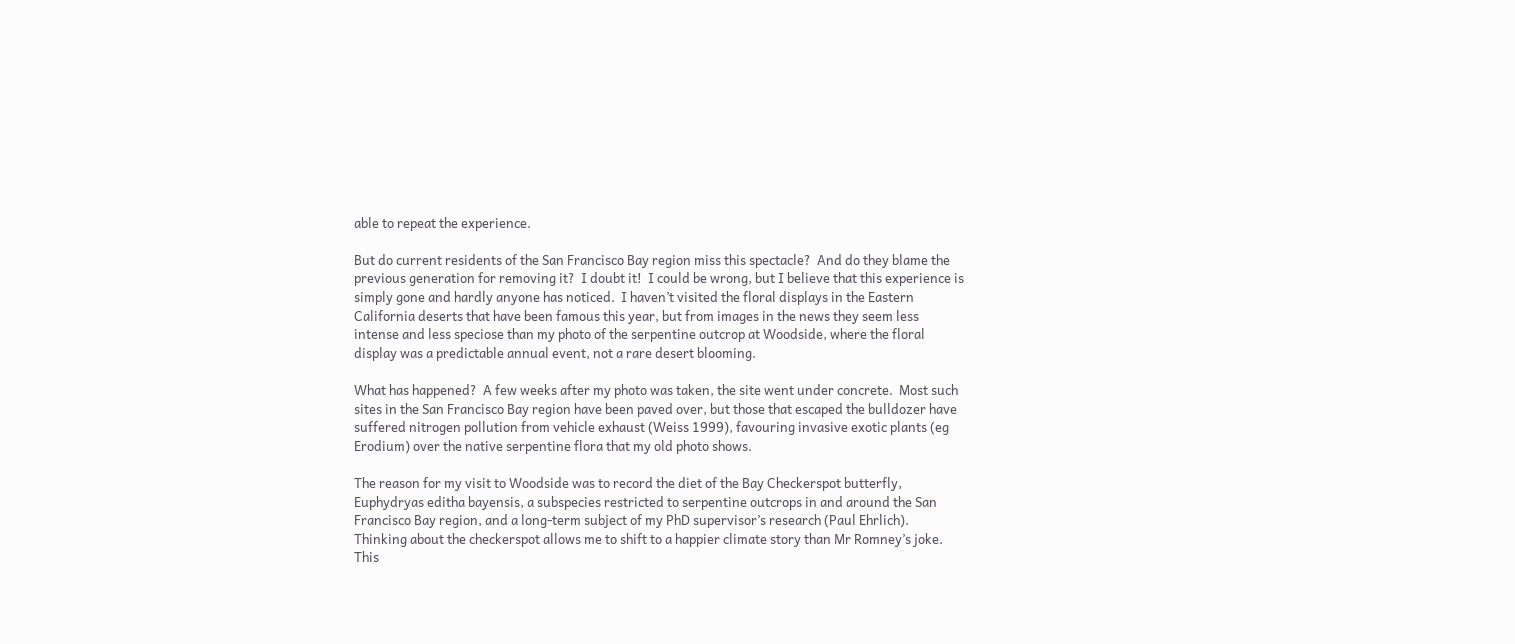able to repeat the experience.

But do current residents of the San Francisco Bay region miss this spectacle?  And do they blame the previous generation for removing it?  I doubt it!  I could be wrong, but I believe that this experience is simply gone and hardly anyone has noticed.  I haven’t visited the floral displays in the Eastern California deserts that have been famous this year, but from images in the news they seem less intense and less speciose than my photo of the serpentine outcrop at Woodside, where the floral display was a predictable annual event, not a rare desert blooming.

What has happened?  A few weeks after my photo was taken, the site went under concrete.  Most such sites in the San Francisco Bay region have been paved over, but those that escaped the bulldozer have suffered nitrogen pollution from vehicle exhaust (Weiss 1999), favouring invasive exotic plants (eg Erodium) over the native serpentine flora that my old photo shows.

The reason for my visit to Woodside was to record the diet of the Bay Checkerspot butterfly, Euphydryas editha bayensis, a subspecies restricted to serpentine outcrops in and around the San Francisco Bay region, and a long-term subject of my PhD supervisor’s research (Paul Ehrlich).  Thinking about the checkerspot allows me to shift to a happier climate story than Mr Romney’s joke.  This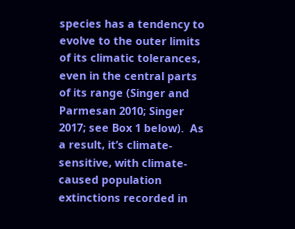species has a tendency to evolve to the outer limits of its climatic tolerances, even in the central parts of its range (Singer and Parmesan 2010; Singer 2017; see Box 1 below).  As a result, it’s climate-sensitive, with climate-caused population extinctions recorded in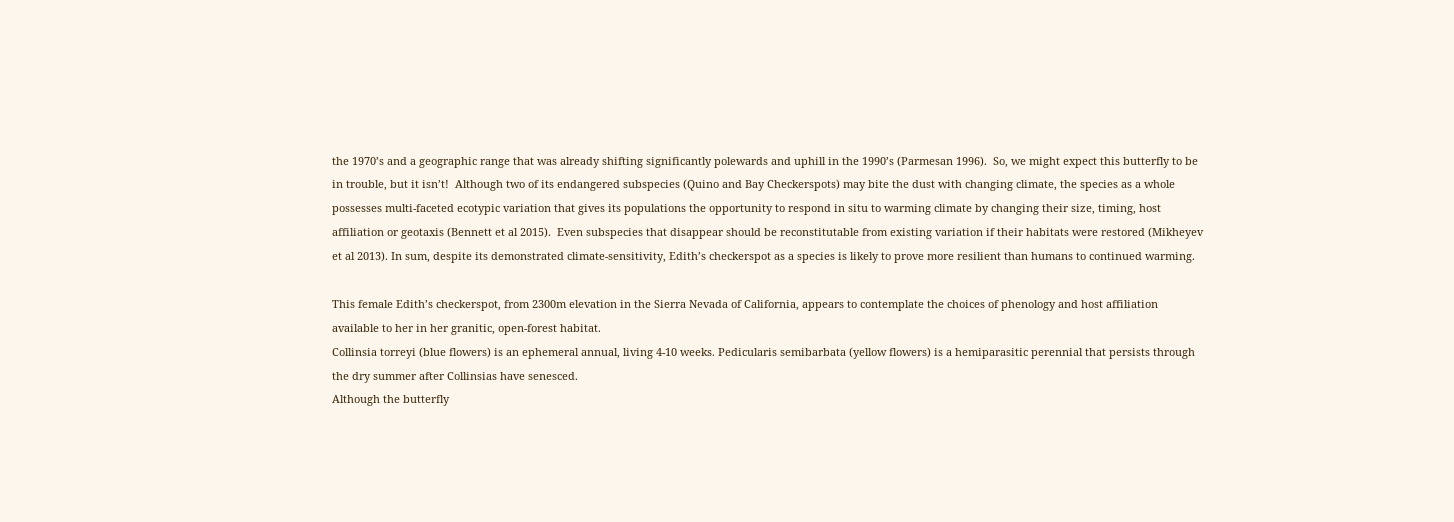the 1970’s and a geographic range that was already shifting significantly polewards and uphill in the 1990’s (Parmesan 1996).  So, we might expect this butterfly to be in trouble, but it isn’t!  Although two of its endangered subspecies (Quino and Bay Checkerspots) may bite the dust with changing climate, the species as a whole possesses multi-faceted ecotypic variation that gives its populations the opportunity to respond in situ to warming climate by changing their size, timing, host affiliation or geotaxis (Bennett et al 2015).  Even subspecies that disappear should be reconstitutable from existing variation if their habitats were restored (Mikheyev et al 2013). In sum, despite its demonstrated climate-sensitivity, Edith’s checkerspot as a species is likely to prove more resilient than humans to continued warming.

This female Edith’s checkerspot, from 2300m elevation in the Sierra Nevada of California, appears to contemplate the choices of phenology and host affiliation available to her in her granitic, open-forest habitat.
Collinsia torreyi (blue flowers) is an ephemeral annual, living 4-10 weeks. Pedicularis semibarbata (yellow flowers) is a hemiparasitic perennial that persists through the dry summer after Collinsias have senesced.
Although the butterfly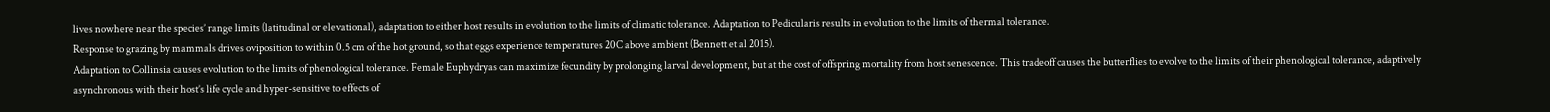lives nowhere near the species’ range limits (latitudinal or elevational), adaptation to either host results in evolution to the limits of climatic tolerance. Adaptation to Pedicularis results in evolution to the limits of thermal tolerance.
Response to grazing by mammals drives oviposition to within 0.5 cm of the hot ground, so that eggs experience temperatures 20C above ambient (Bennett et al 2015).
Adaptation to Collinsia causes evolution to the limits of phenological tolerance. Female Euphydryas can maximize fecundity by prolonging larval development, but at the cost of offspring mortality from host senescence. This tradeoff causes the butterflies to evolve to the limits of their phenological tolerance, adaptively asynchronous with their host’s life cycle and hyper-sensitive to effects of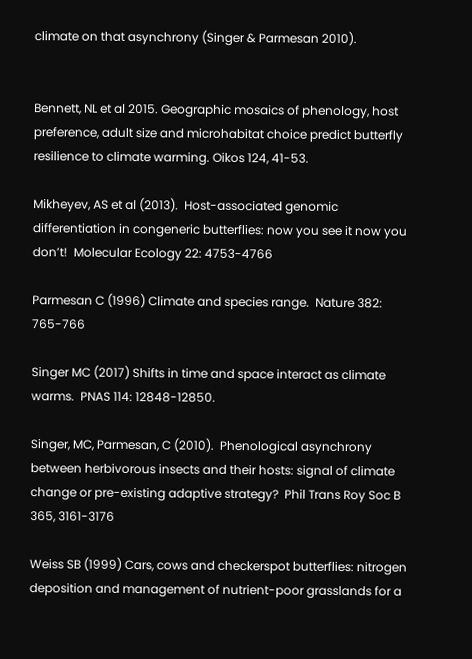climate on that asynchrony (Singer & Parmesan 2010).


Bennett, NL et al 2015. Geographic mosaics of phenology, host preference, adult size and microhabitat choice predict butterfly resilience to climate warming. Oikos 124, 41-53.

Mikheyev, AS et al (2013).  Host-associated genomic differentiation in congeneric butterflies: now you see it now you don’t!  Molecular Ecology 22: 4753-4766

Parmesan C (1996) Climate and species range.  Nature 382: 765-766

Singer MC (2017) Shifts in time and space interact as climate warms.  PNAS 114: 12848-12850.

Singer, MC, Parmesan, C (2010).  Phenological asynchrony between herbivorous insects and their hosts: signal of climate change or pre-existing adaptive strategy?  Phil Trans Roy Soc B 365, 3161-3176

Weiss SB (1999) Cars, cows and checkerspot butterflies: nitrogen deposition and management of nutrient-poor grasslands for a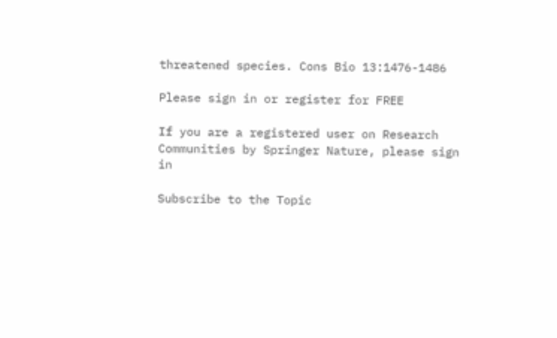threatened species. Cons Bio 13:1476-1486

Please sign in or register for FREE

If you are a registered user on Research Communities by Springer Nature, please sign in

Subscribe to the Topic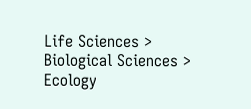Life Sciences > Biological Sciences > Ecology